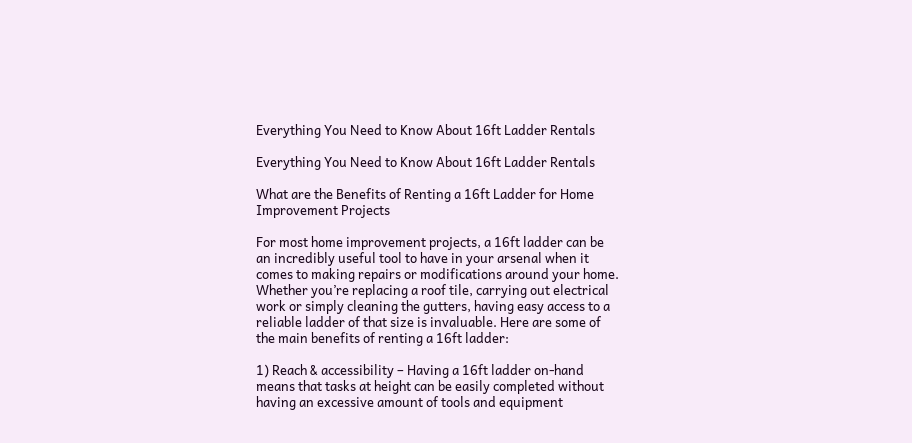Everything You Need to Know About 16ft Ladder Rentals

Everything You Need to Know About 16ft Ladder Rentals

What are the Benefits of Renting a 16ft Ladder for Home Improvement Projects

For most home improvement projects, a 16ft ladder can be an incredibly useful tool to have in your arsenal when it comes to making repairs or modifications around your home. Whether you’re replacing a roof tile, carrying out electrical work or simply cleaning the gutters, having easy access to a reliable ladder of that size is invaluable. Here are some of the main benefits of renting a 16ft ladder:

1) Reach & accessibility – Having a 16ft ladder on-hand means that tasks at height can be easily completed without having an excessive amount of tools and equipment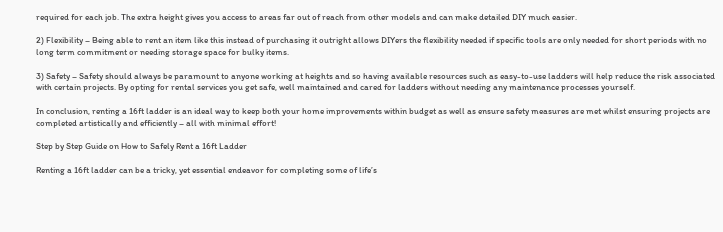required for each job. The extra height gives you access to areas far out of reach from other models and can make detailed DIY much easier.

2) Flexibility – Being able to rent an item like this instead of purchasing it outright allows DIYers the flexibility needed if specific tools are only needed for short periods with no long term commitment or needing storage space for bulky items.

3) Safety – Safety should always be paramount to anyone working at heights and so having available resources such as easy-to-use ladders will help reduce the risk associated with certain projects. By opting for rental services you get safe, well maintained and cared for ladders without needing any maintenance processes yourself.

In conclusion, renting a 16ft ladder is an ideal way to keep both your home improvements within budget as well as ensure safety measures are met whilst ensuring projects are completed artistically and efficiently – all with minimal effort!

Step by Step Guide on How to Safely Rent a 16ft Ladder

Renting a 16ft ladder can be a tricky, yet essential endeavor for completing some of life’s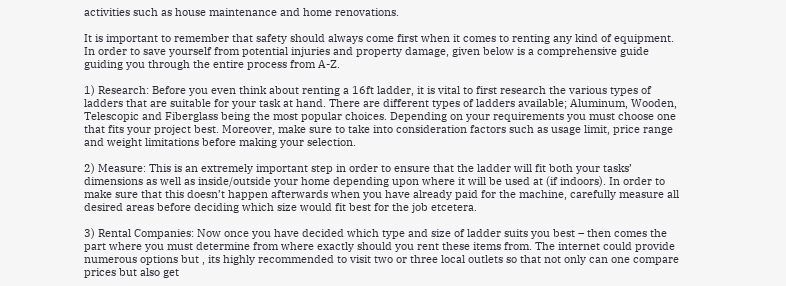activities such as house maintenance and home renovations.

It is important to remember that safety should always come first when it comes to renting any kind of equipment. In order to save yourself from potential injuries and property damage, given below is a comprehensive guide guiding you through the entire process from A-Z.

1) Research: Before you even think about renting a 16ft ladder, it is vital to first research the various types of ladders that are suitable for your task at hand. There are different types of ladders available; Aluminum, Wooden, Telescopic and Fiberglass being the most popular choices. Depending on your requirements you must choose one that fits your project best. Moreover, make sure to take into consideration factors such as usage limit, price range and weight limitations before making your selection.

2) Measure: This is an extremely important step in order to ensure that the ladder will fit both your tasks’ dimensions as well as inside/outside your home depending upon where it will be used at (if indoors). In order to make sure that this doesn’t happen afterwards when you have already paid for the machine, carefully measure all desired areas before deciding which size would fit best for the job etcetera.

3) Rental Companies: Now once you have decided which type and size of ladder suits you best – then comes the part where you must determine from where exactly should you rent these items from. The internet could provide numerous options but , its highly recommended to visit two or three local outlets so that not only can one compare prices but also get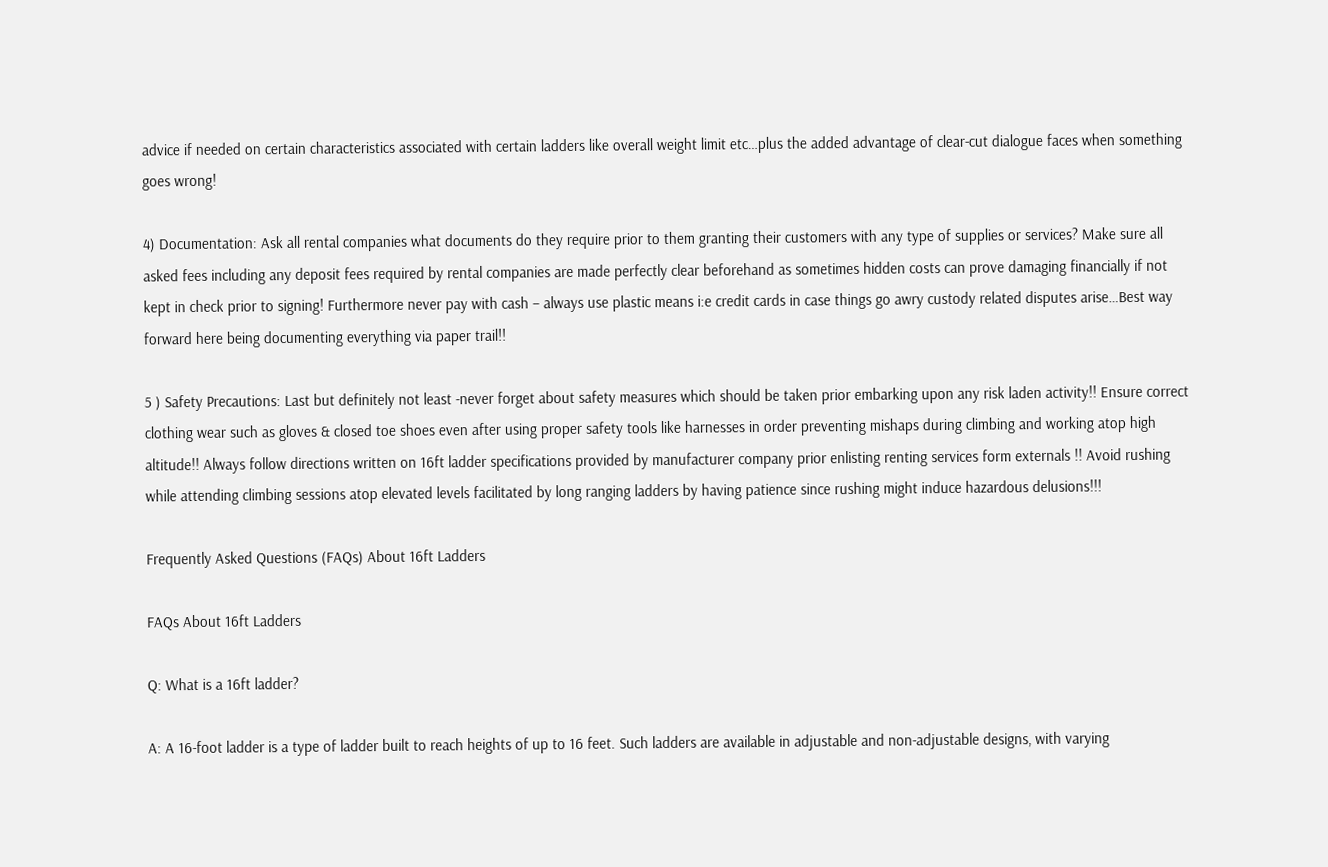advice if needed on certain characteristics associated with certain ladders like overall weight limit etc…plus the added advantage of clear-cut dialogue faces when something goes wrong!

4) Documentation: Ask all rental companies what documents do they require prior to them granting their customers with any type of supplies or services? Make sure all asked fees including any deposit fees required by rental companies are made perfectly clear beforehand as sometimes hidden costs can prove damaging financially if not kept in check prior to signing! Furthermore never pay with cash – always use plastic means i:e credit cards in case things go awry custody related disputes arise…Best way forward here being documenting everything via paper trail!!

5 ) Safety Precautions: Last but definitely not least -never forget about safety measures which should be taken prior embarking upon any risk laden activity!! Ensure correct clothing wear such as gloves & closed toe shoes even after using proper safety tools like harnesses in order preventing mishaps during climbing and working atop high altitude!! Always follow directions written on 16ft ladder specifications provided by manufacturer company prior enlisting renting services form externals !! Avoid rushing while attending climbing sessions atop elevated levels facilitated by long ranging ladders by having patience since rushing might induce hazardous delusions!!!

Frequently Asked Questions (FAQs) About 16ft Ladders

FAQs About 16ft Ladders

Q: What is a 16ft ladder?

A: A 16-foot ladder is a type of ladder built to reach heights of up to 16 feet. Such ladders are available in adjustable and non-adjustable designs, with varying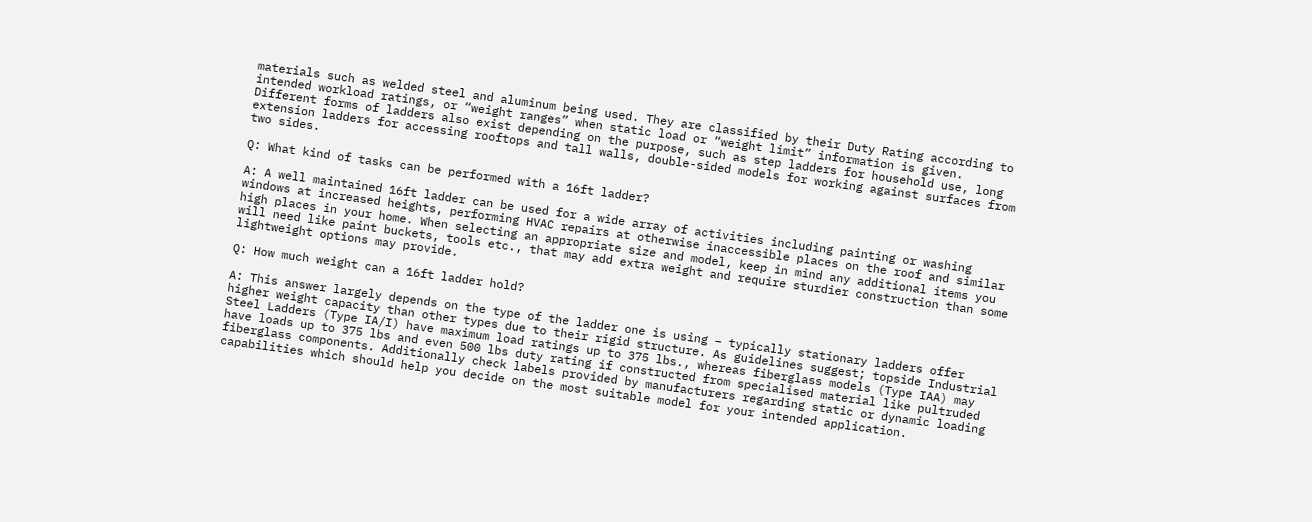materials such as welded steel and aluminum being used. They are classified by their Duty Rating according to intended workload ratings, or “weight ranges” when static load or “weight limit” information is given. Different forms of ladders also exist depending on the purpose, such as step ladders for household use, long extension ladders for accessing rooftops and tall walls, double-sided models for working against surfaces from two sides.

Q: What kind of tasks can be performed with a 16ft ladder?

A: A well maintained 16ft ladder can be used for a wide array of activities including painting or washing windows at increased heights, performing HVAC repairs at otherwise inaccessible places on the roof and similar high places in your home. When selecting an appropriate size and model, keep in mind any additional items you will need like paint buckets, tools etc., that may add extra weight and require sturdier construction than some lightweight options may provide.

Q: How much weight can a 16ft ladder hold?

A: This answer largely depends on the type of the ladder one is using – typically stationary ladders offer higher weight capacity than other types due to their rigid structure. As guidelines suggest; topside Industrial Steel Ladders (Type IA/I) have maximum load ratings up to 375 lbs., whereas fiberglass models (Type IAA) may have loads up to 375 lbs and even 500 lbs duty rating if constructed from specialised material like pultruded fiberglass components. Additionally check labels provided by manufacturers regarding static or dynamic loading capabilities which should help you decide on the most suitable model for your intended application.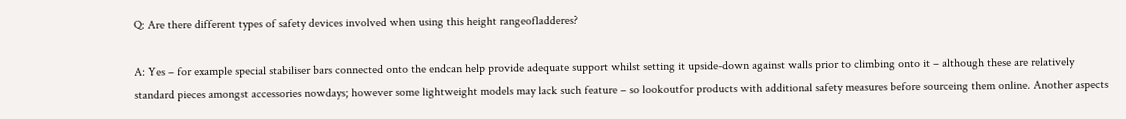Q: Are there different types of safety devices involved when using this height rangeofladderes?

A: Yes – for example special stabiliser bars connected onto the endcan help provide adequate support whilst setting it upside-down against walls prior to climbing onto it – although these are relatively standard pieces amongst accessories nowdays; however some lightweight models may lack such feature – so lookoutfor products with additional safety measures before sourceing them online. Another aspects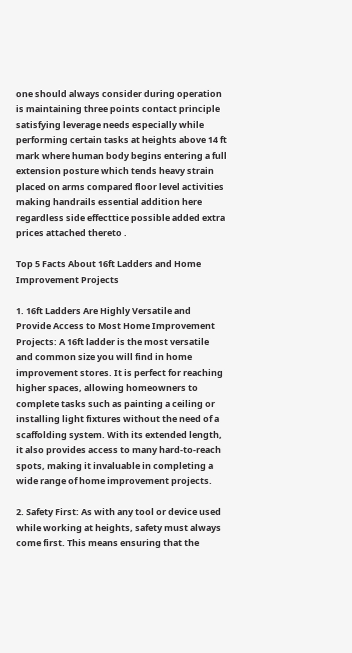one should always consider during operation is maintaining three points contact principle satisfying leverage needs especially while performing certain tasks at heights above 14 ft mark where human body begins entering a full extension posture which tends heavy strain placed on arms compared floor level activities making handrails essential addition here regardless side effecttice possible added extra prices attached thereto .

Top 5 Facts About 16ft Ladders and Home Improvement Projects

1. 16ft Ladders Are Highly Versatile and Provide Access to Most Home Improvement Projects: A 16ft ladder is the most versatile and common size you will find in home improvement stores. It is perfect for reaching higher spaces, allowing homeowners to complete tasks such as painting a ceiling or installing light fixtures without the need of a scaffolding system. With its extended length, it also provides access to many hard-to-reach spots, making it invaluable in completing a wide range of home improvement projects.

2. Safety First: As with any tool or device used while working at heights, safety must always come first. This means ensuring that the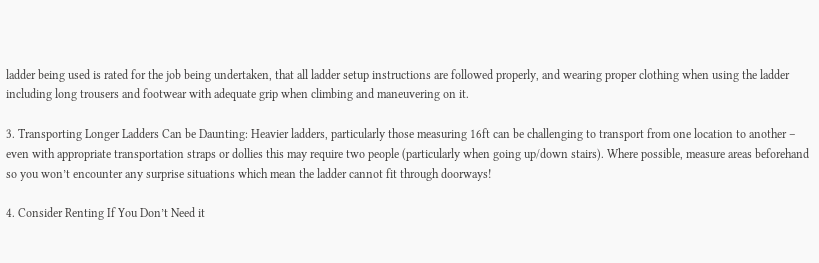ladder being used is rated for the job being undertaken, that all ladder setup instructions are followed properly, and wearing proper clothing when using the ladder including long trousers and footwear with adequate grip when climbing and maneuvering on it.

3. Transporting Longer Ladders Can be Daunting: Heavier ladders, particularly those measuring 16ft can be challenging to transport from one location to another – even with appropriate transportation straps or dollies this may require two people (particularly when going up/down stairs). Where possible, measure areas beforehand so you won’t encounter any surprise situations which mean the ladder cannot fit through doorways!

4. Consider Renting If You Don’t Need it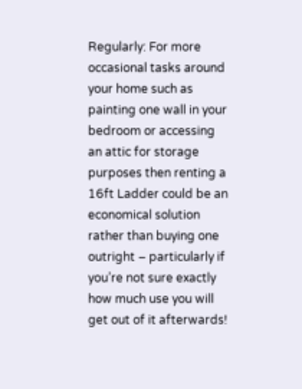Regularly: For more occasional tasks around your home such as painting one wall in your bedroom or accessing an attic for storage purposes then renting a 16ft Ladder could be an economical solution rather than buying one outright – particularly if you’re not sure exactly how much use you will get out of it afterwards!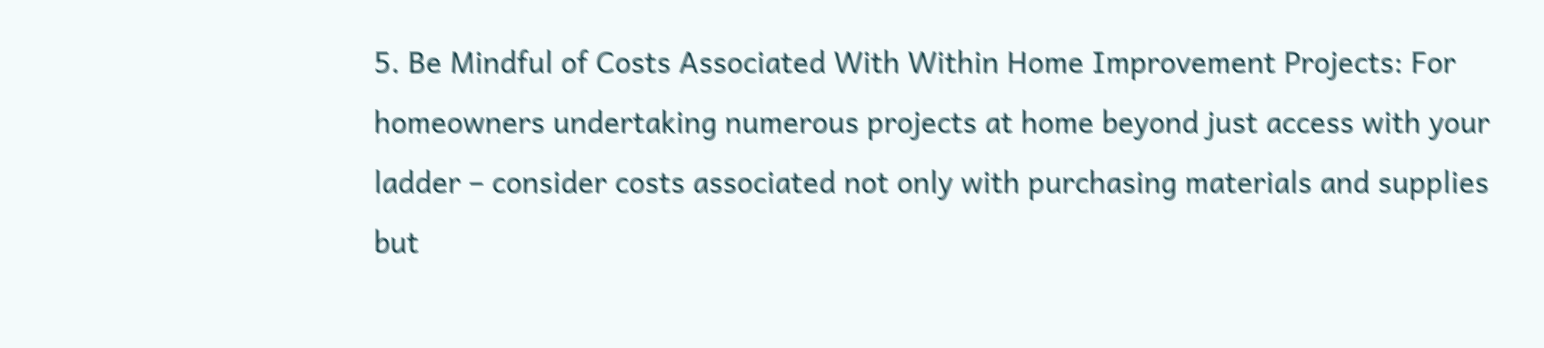5. Be Mindful of Costs Associated With Within Home Improvement Projects: For homeowners undertaking numerous projects at home beyond just access with your ladder – consider costs associated not only with purchasing materials and supplies but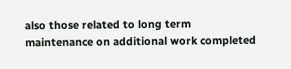also those related to long term maintenance on additional work completed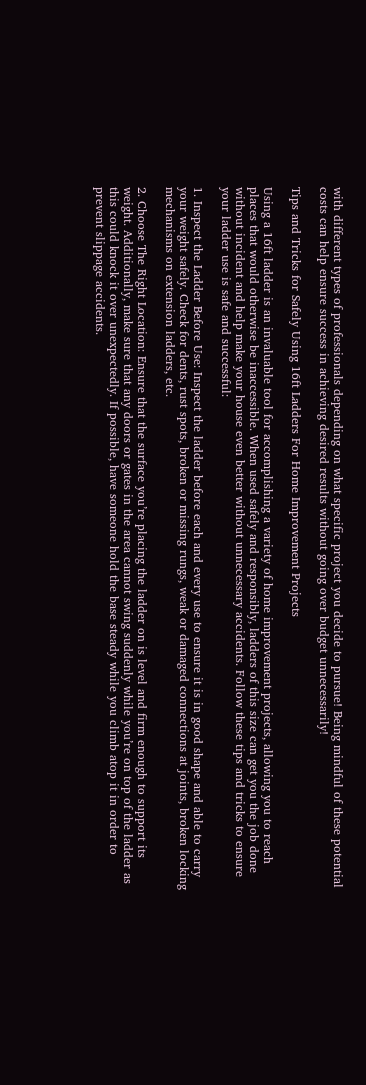with different types of professionals depending on what specific project you decide to pursue! Being mindful of these potential costs can help ensure success in achieving desired results without going over budget unnecessarily!

Tips and Tricks for Safely Using 16ft Ladders For Home Improvement Projects

Using a 16ft ladder is an invaluable tool for accomplishing a variety of home improvement projects, allowing you to reach places that would otherwise be inaccessible. When used safely and responsibly, ladders of this size can get you the job done without incident and help make your house even better without unnecessary accidents. Follow these tips and tricks to ensure your ladder use is safe and successful:

1. Inspect the Ladder Before Use: Inspect the ladder before each and every use to ensure it is in good shape and able to carry your weight safely. Check for dents, rust spots, broken or missing rungs, weak or damaged connections at joints, broken locking mechanisms on extension ladders, etc.

2. Choose The Right Location: Ensure that the surface you’re placing the ladder on is level and firm enough to support its weight. Additionally, make sure that any doors or gates in the area cannot swing suddenly while you’re on top of the ladder as this could knock it over unexpectedly. If possible, have someone hold the base steady while you climb atop it in order to prevent slippage accidents.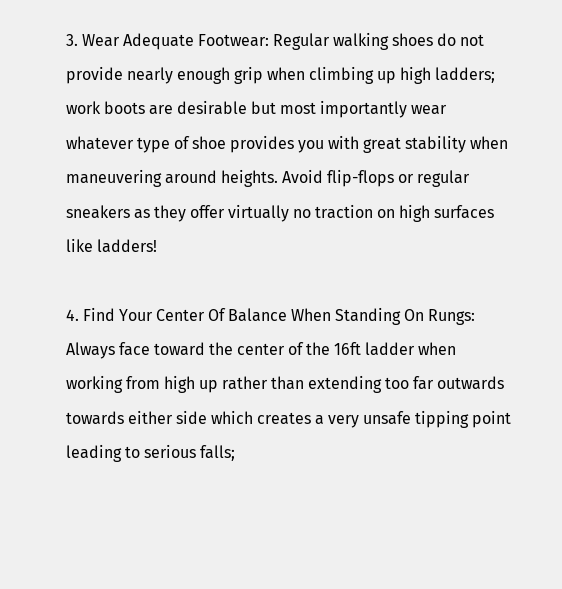3. Wear Adequate Footwear: Regular walking shoes do not provide nearly enough grip when climbing up high ladders; work boots are desirable but most importantly wear whatever type of shoe provides you with great stability when maneuvering around heights. Avoid flip-flops or regular sneakers as they offer virtually no traction on high surfaces like ladders!

4. Find Your Center Of Balance When Standing On Rungs: Always face toward the center of the 16ft ladder when working from high up rather than extending too far outwards towards either side which creates a very unsafe tipping point leading to serious falls;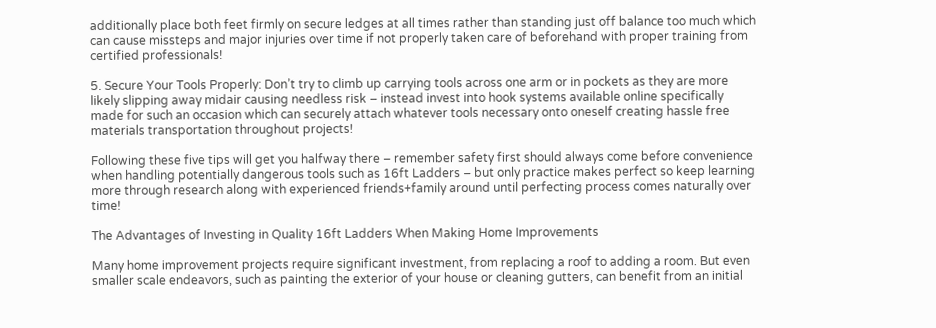additionally place both feet firmly on secure ledges at all times rather than standing just off balance too much which can cause missteps and major injuries over time if not properly taken care of beforehand with proper training from certified professionals!

5. Secure Your Tools Properly: Don’t try to climb up carrying tools across one arm or in pockets as they are more likely slipping away midair causing needless risk – instead invest into hook systems available online specifically made for such an occasion which can securely attach whatever tools necessary onto oneself creating hassle free materials transportation throughout projects!

Following these five tips will get you halfway there – remember safety first should always come before convenience when handling potentially dangerous tools such as 16ft Ladders – but only practice makes perfect so keep learning more through research along with experienced friends+family around until perfecting process comes naturally over time!

The Advantages of Investing in Quality 16ft Ladders When Making Home Improvements

Many home improvement projects require significant investment, from replacing a roof to adding a room. But even smaller scale endeavors, such as painting the exterior of your house or cleaning gutters, can benefit from an initial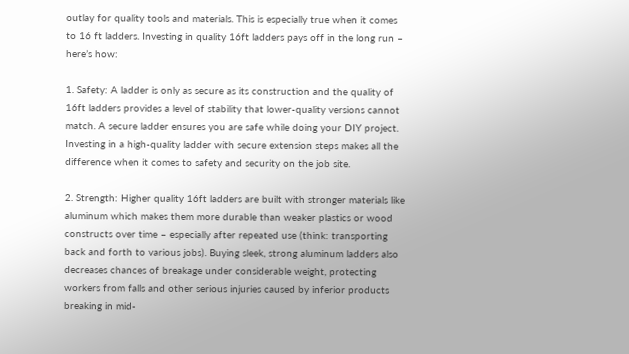outlay for quality tools and materials. This is especially true when it comes to 16 ft ladders. Investing in quality 16ft ladders pays off in the long run – here’s how:

1. Safety: A ladder is only as secure as its construction and the quality of 16ft ladders provides a level of stability that lower-quality versions cannot match. A secure ladder ensures you are safe while doing your DIY project. Investing in a high-quality ladder with secure extension steps makes all the difference when it comes to safety and security on the job site.

2. Strength: Higher quality 16ft ladders are built with stronger materials like aluminum which makes them more durable than weaker plastics or wood constructs over time – especially after repeated use (think: transporting back and forth to various jobs). Buying sleek, strong aluminum ladders also decreases chances of breakage under considerable weight, protecting workers from falls and other serious injuries caused by inferior products breaking in mid-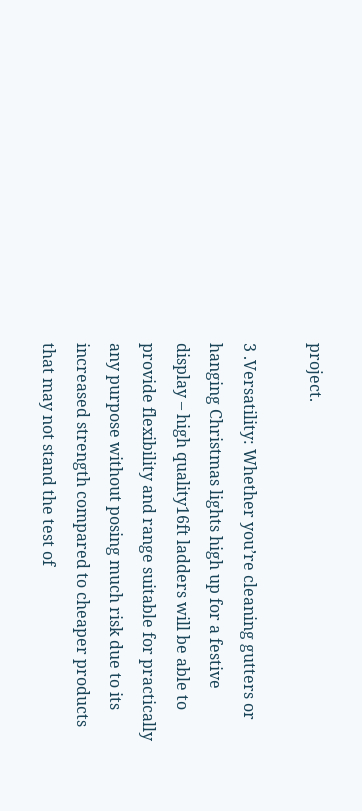project.

3 .Versatility: Whether you’re cleaning gutters or hanging Christmas lights high up for a festive display – high quality16ft ladders will be able to provide flexibility and range suitable for practically any purpose without posing much risk due to its increased strength compared to cheaper products that may not stand the test of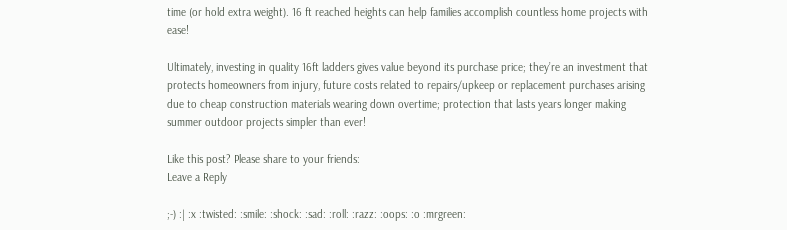time (or hold extra weight). 16 ft reached heights can help families accomplish countless home projects with ease!

Ultimately, investing in quality 16ft ladders gives value beyond its purchase price; they’re an investment that protects homeowners from injury, future costs related to repairs/upkeep or replacement purchases arising due to cheap construction materials wearing down overtime; protection that lasts years longer making summer outdoor projects simpler than ever!

Like this post? Please share to your friends:
Leave a Reply

;-) :| :x :twisted: :smile: :shock: :sad: :roll: :razz: :oops: :o :mrgreen: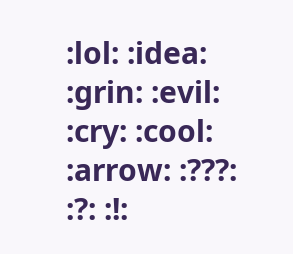:lol: :idea: :grin: :evil: :cry: :cool: :arrow: :???: :?: :!: